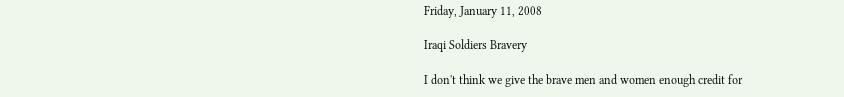Friday, January 11, 2008

Iraqi Soldiers Bravery

I don't think we give the brave men and women enough credit for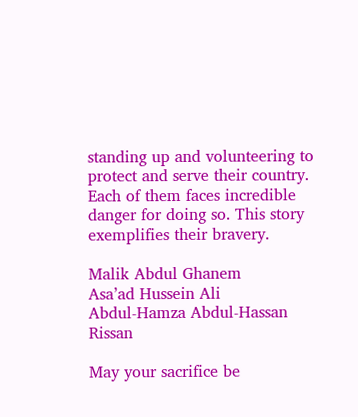standing up and volunteering to protect and serve their country. Each of them faces incredible danger for doing so. This story exemplifies their bravery.

Malik Abdul Ghanem
Asa’ad Hussein Ali
Abdul-Hamza Abdul-Hassan Rissan

May your sacrifice be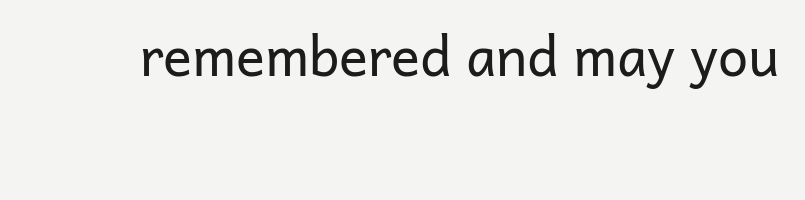remembered and may you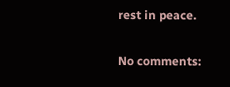rest in peace.

No comments: